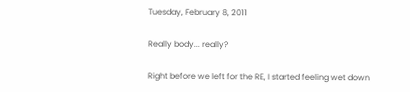Tuesday, February 8, 2011

Really body... really?

Right before we left for the RE, I started feeling wet down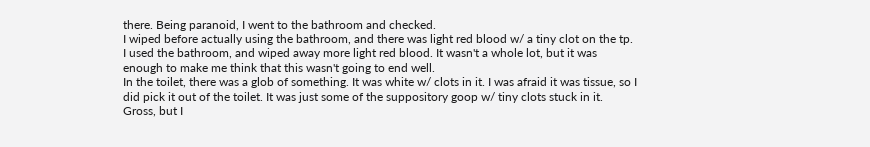there. Being paranoid, I went to the bathroom and checked.
I wiped before actually using the bathroom, and there was light red blood w/ a tiny clot on the tp.
I used the bathroom, and wiped away more light red blood. It wasn't a whole lot, but it was enough to make me think that this wasn't going to end well.
In the toilet, there was a glob of something. It was white w/ clots in it. I was afraid it was tissue, so I did pick it out of the toilet. It was just some of the suppository goop w/ tiny clots stuck in it. Gross, but I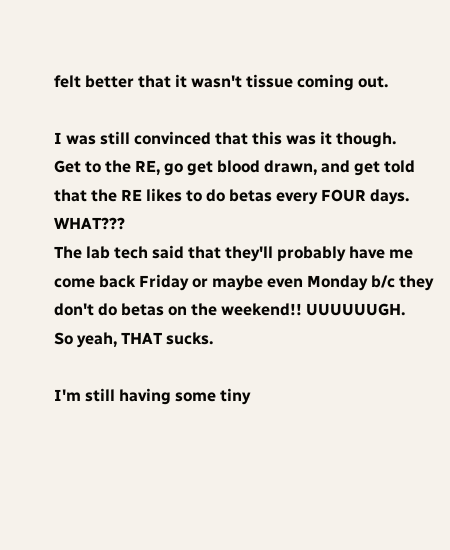felt better that it wasn't tissue coming out.

I was still convinced that this was it though.
Get to the RE, go get blood drawn, and get told that the RE likes to do betas every FOUR days. WHAT???
The lab tech said that they'll probably have me come back Friday or maybe even Monday b/c they don't do betas on the weekend!! UUUUUUGH.
So yeah, THAT sucks.

I'm still having some tiny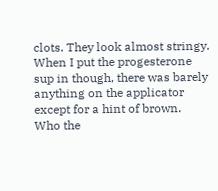clots. They look almost stringy. When I put the progesterone sup in though, there was barely anything on the applicator except for a hint of brown.
Who the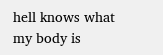hell knows what my body is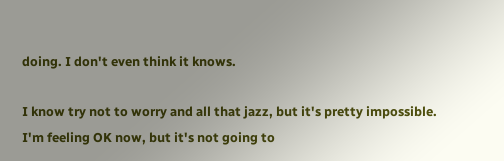doing. I don't even think it knows.

I know try not to worry and all that jazz, but it's pretty impossible. I'm feeling OK now, but it's not going to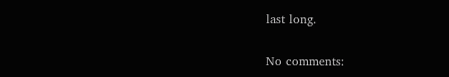last long.

No comments: